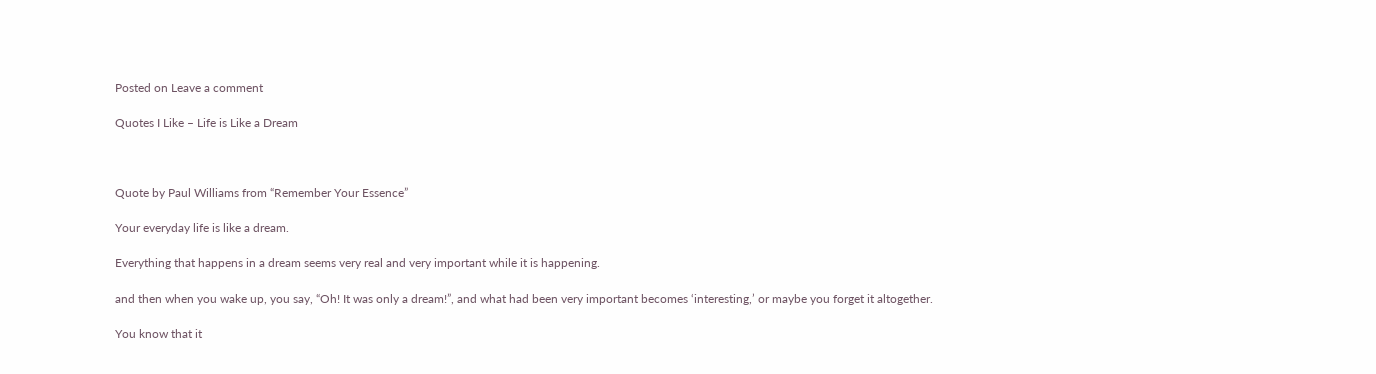Posted on Leave a comment

Quotes I Like – Life is Like a Dream



Quote by Paul Williams from “Remember Your Essence”

Your everyday life is like a dream.

Everything that happens in a dream seems very real and very important while it is happening.

and then when you wake up, you say, “Oh! It was only a dream!”, and what had been very important becomes ‘interesting,’ or maybe you forget it altogether.

You know that it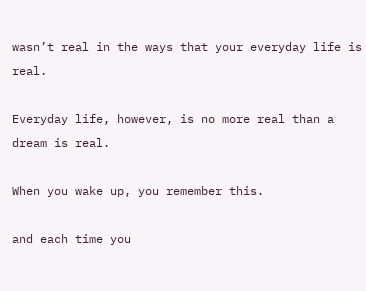wasn’t real in the ways that your everyday life is real.

Everyday life, however, is no more real than a dream is real.

When you wake up, you remember this.

and each time you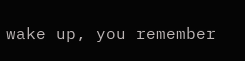wake up, you remember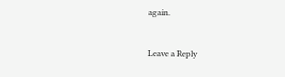again.


Leave a Reply